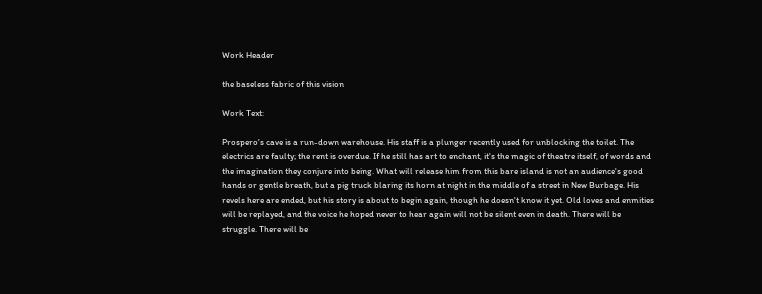Work Header

the baseless fabric of this vision

Work Text:

Prospero's cave is a run-down warehouse. His staff is a plunger recently used for unblocking the toilet. The electrics are faulty; the rent is overdue. If he still has art to enchant, it's the magic of theatre itself, of words and the imagination they conjure into being. What will release him from this bare island is not an audience's good hands or gentle breath, but a pig truck blaring its horn at night in the middle of a street in New Burbage. His revels here are ended, but his story is about to begin again, though he doesn't know it yet. Old loves and enmities will be replayed, and the voice he hoped never to hear again will not be silent even in death. There will be struggle. There will be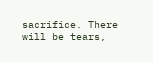sacrifice. There will be tears,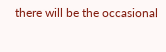there will be the occasional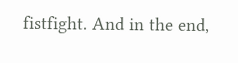fistfight. And in the end,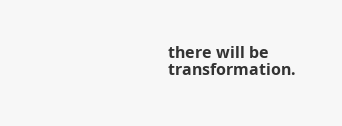there will be transformation.